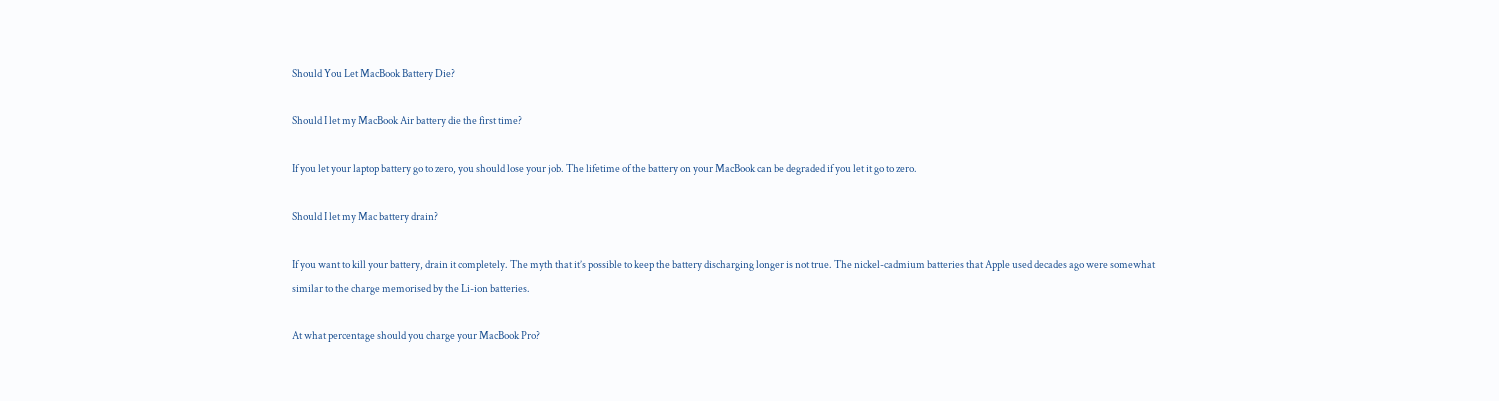Should You Let MacBook Battery Die?

Should I let my MacBook Air battery die the first time?

If you let your laptop battery go to zero, you should lose your job. The lifetime of the battery on your MacBook can be degraded if you let it go to zero.

Should I let my Mac battery drain?

If you want to kill your battery, drain it completely. The myth that it’s possible to keep the battery discharging longer is not true. The nickel-cadmium batteries that Apple used decades ago were somewhat similar to the charge memorised by the Li-ion batteries.

At what percentage should you charge your MacBook Pro?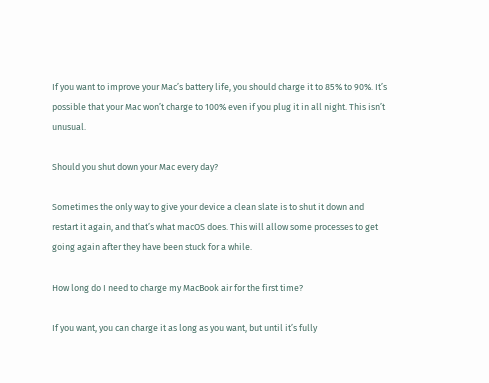If you want to improve your Mac’s battery life, you should charge it to 85% to 90%. It’s possible that your Mac won’t charge to 100% even if you plug it in all night. This isn’t unusual.

Should you shut down your Mac every day?

Sometimes the only way to give your device a clean slate is to shut it down and restart it again, and that’s what macOS does. This will allow some processes to get going again after they have been stuck for a while.

How long do I need to charge my MacBook air for the first time?

If you want, you can charge it as long as you want, but until it’s fully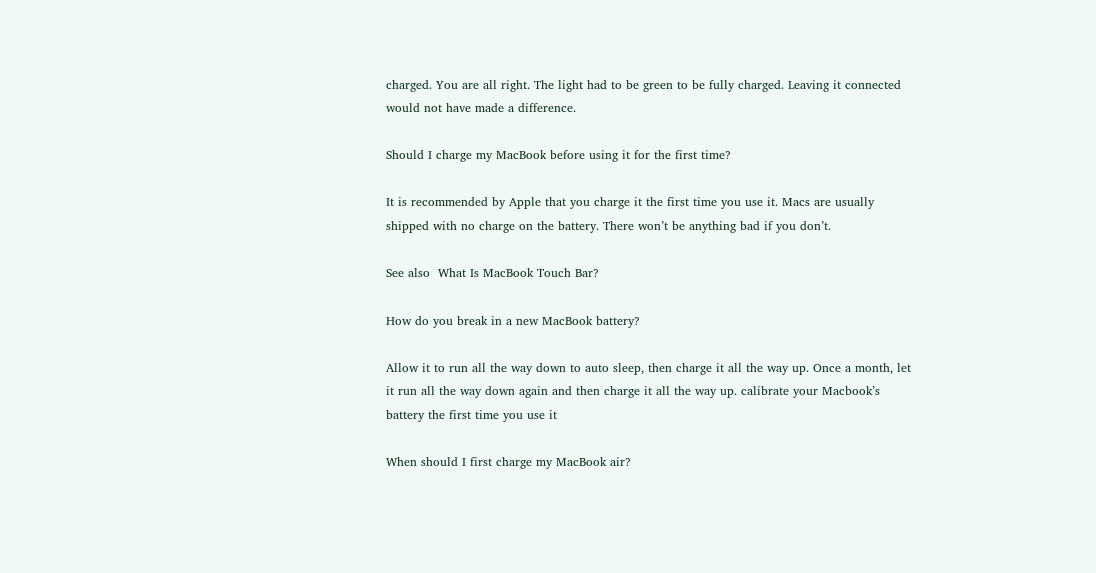charged. You are all right. The light had to be green to be fully charged. Leaving it connected would not have made a difference.

Should I charge my MacBook before using it for the first time?

It is recommended by Apple that you charge it the first time you use it. Macs are usually shipped with no charge on the battery. There won’t be anything bad if you don’t.

See also  What Is MacBook Touch Bar?

How do you break in a new MacBook battery?

Allow it to run all the way down to auto sleep, then charge it all the way up. Once a month, let it run all the way down again and then charge it all the way up. calibrate your Macbook’s battery the first time you use it

When should I first charge my MacBook air?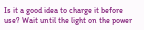Is it a good idea to charge it before use? Wait until the light on the power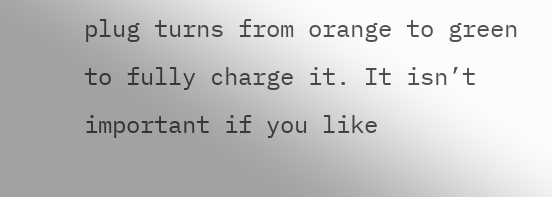plug turns from orange to green to fully charge it. It isn’t important if you like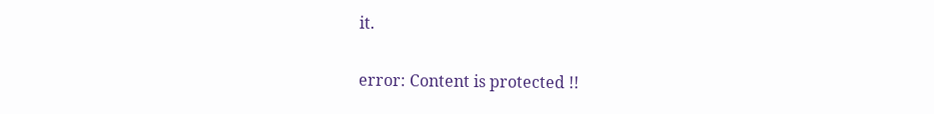it.

error: Content is protected !!